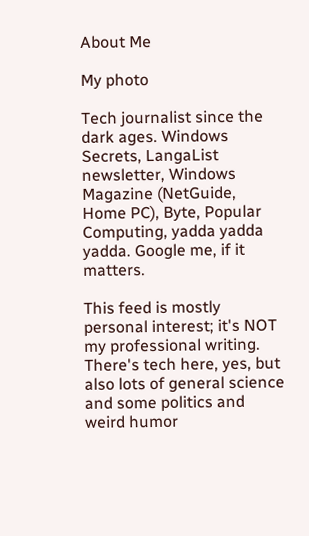About Me

My photo

Tech journalist since the dark ages. Windows Secrets, LangaList newsletter, Windows Magazine (NetGuide, Home PC), Byte, Popular Computing, yadda yadda yadda. Google me, if it matters.

This feed is mostly personal interest; it's NOT my professional writing. There's tech here, yes, but also lots of general science and some politics and weird humor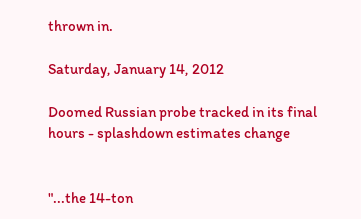thrown in.

Saturday, January 14, 2012

Doomed Russian probe tracked in its final hours - splashdown estimates change


"...the 14-ton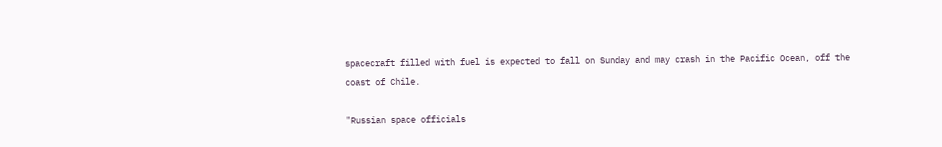spacecraft filled with fuel is expected to fall on Sunday and may crash in the Pacific Ocean, off the coast of Chile.

"Russian space officials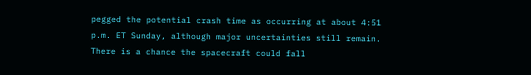pegged the potential crash time as occurring at about 4:51 p.m. ET Sunday, although major uncertainties still remain. There is a chance the spacecraft could fall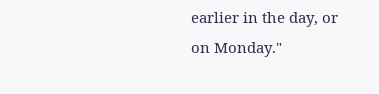earlier in the day, or on Monday."